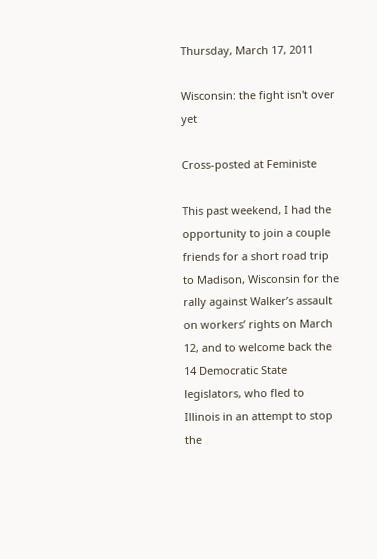Thursday, March 17, 2011

Wisconsin: the fight isn't over yet

Cross-posted at Feministe

This past weekend, I had the opportunity to join a couple friends for a short road trip to Madison, Wisconsin for the rally against Walker’s assault on workers’ rights on March 12, and to welcome back the 14 Democratic State legislators, who fled to Illinois in an attempt to stop the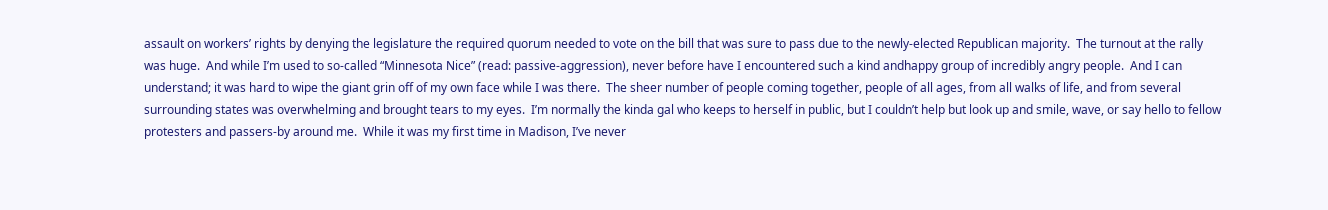assault on workers’ rights by denying the legislature the required quorum needed to vote on the bill that was sure to pass due to the newly-elected Republican majority.  The turnout at the rally was huge.  And while I’m used to so-called “Minnesota Nice” (read: passive-aggression), never before have I encountered such a kind andhappy group of incredibly angry people.  And I can understand; it was hard to wipe the giant grin off of my own face while I was there.  The sheer number of people coming together, people of all ages, from all walks of life, and from several surrounding states was overwhelming and brought tears to my eyes.  I’m normally the kinda gal who keeps to herself in public, but I couldn’t help but look up and smile, wave, or say hello to fellow protesters and passers-by around me.  While it was my first time in Madison, I’ve never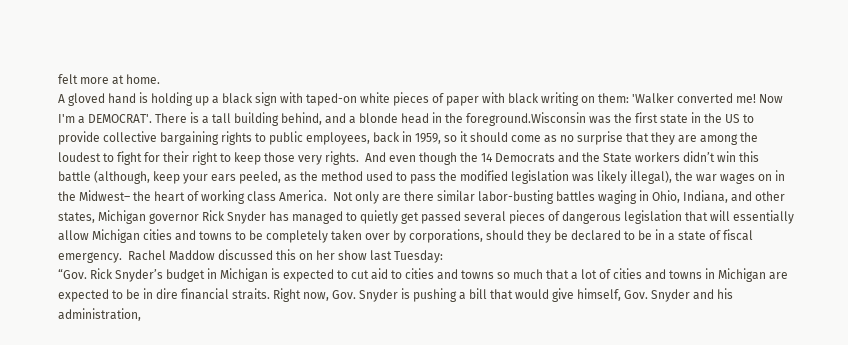felt more at home.
A gloved hand is holding up a black sign with taped-on white pieces of paper with black writing on them: 'Walker converted me! Now I'm a DEMOCRAT'. There is a tall building behind, and a blonde head in the foreground.Wisconsin was the first state in the US to provide collective bargaining rights to public employees, back in 1959, so it should come as no surprise that they are among the loudest to fight for their right to keep those very rights.  And even though the 14 Democrats and the State workers didn’t win this battle (although, keep your ears peeled, as the method used to pass the modified legislation was likely illegal), the war wages on in the Midwest– the heart of working class America.  Not only are there similar labor-busting battles waging in Ohio, Indiana, and other states, Michigan governor Rick Snyder has managed to quietly get passed several pieces of dangerous legislation that will essentially allow Michigan cities and towns to be completely taken over by corporations, should they be declared to be in a state of fiscal emergency.  Rachel Maddow discussed this on her show last Tuesday:
“Gov. Rick Snyder’s budget in Michigan is expected to cut aid to cities and towns so much that a lot of cities and towns in Michigan are expected to be in dire financial straits. Right now, Gov. Snyder is pushing a bill that would give himself, Gov. Snyder and his administration,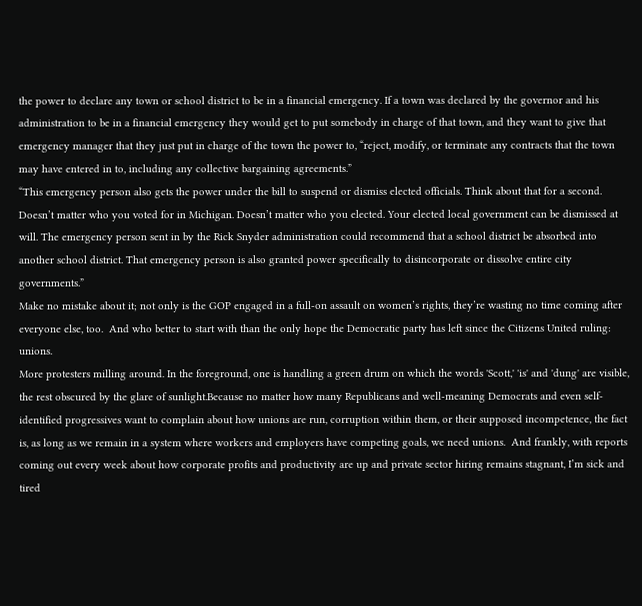the power to declare any town or school district to be in a financial emergency. If a town was declared by the governor and his administration to be in a financial emergency they would get to put somebody in charge of that town, and they want to give that emergency manager that they just put in charge of the town the power to, “reject, modify, or terminate any contracts that the town may have entered in to, including any collective bargaining agreements.”
“This emergency person also gets the power under the bill to suspend or dismiss elected officials. Think about that for a second. Doesn’t matter who you voted for in Michigan. Doesn’t matter who you elected. Your elected local government can be dismissed at will. The emergency person sent in by the Rick Snyder administration could recommend that a school district be absorbed into another school district. That emergency person is also granted power specifically to disincorporate or dissolve entire city governments.”
Make no mistake about it; not only is the GOP engaged in a full-on assault on women’s rights, they’re wasting no time coming after everyone else, too.  And who better to start with than the only hope the Democratic party has left since the Citizens United ruling: unions.
More protesters milling around. In the foreground, one is handling a green drum on which the words 'Scott,' 'is' and 'dung' are visible, the rest obscured by the glare of sunlight.Because no matter how many Republicans and well-meaning Democrats and even self-identified progressives want to complain about how unions are run, corruption within them, or their supposed incompetence, the fact is, as long as we remain in a system where workers and employers have competing goals, we need unions.  And frankly, with reports coming out every week about how corporate profits and productivity are up and private sector hiring remains stagnant, I’m sick and tired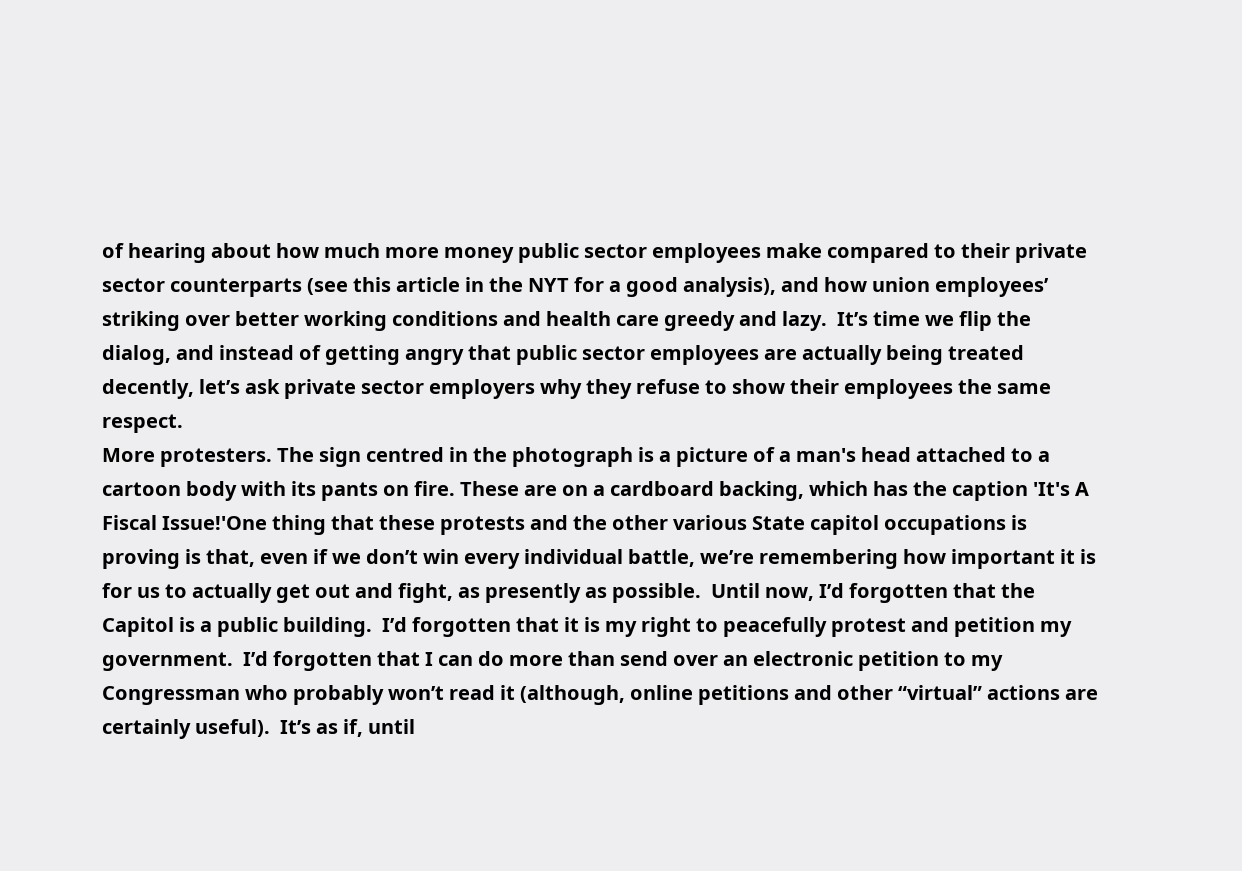of hearing about how much more money public sector employees make compared to their private sector counterparts (see this article in the NYT for a good analysis), and how union employees’ striking over better working conditions and health care greedy and lazy.  It’s time we flip the dialog, and instead of getting angry that public sector employees are actually being treated decently, let’s ask private sector employers why they refuse to show their employees the same respect.
More protesters. The sign centred in the photograph is a picture of a man's head attached to a cartoon body with its pants on fire. These are on a cardboard backing, which has the caption 'It's A Fiscal Issue!'One thing that these protests and the other various State capitol occupations is proving is that, even if we don’t win every individual battle, we’re remembering how important it is for us to actually get out and fight, as presently as possible.  Until now, I’d forgotten that the Capitol is a public building.  I’d forgotten that it is my right to peacefully protest and petition my government.  I’d forgotten that I can do more than send over an electronic petition to my Congressman who probably won’t read it (although, online petitions and other “virtual” actions are certainly useful).  It’s as if, until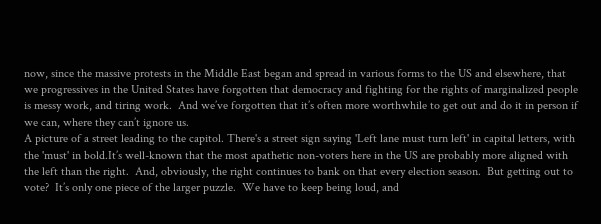now, since the massive protests in the Middle East began and spread in various forms to the US and elsewhere, that we progressives in the United States have forgotten that democracy and fighting for the rights of marginalized people is messy work, and tiring work.  And we’ve forgotten that it’s often more worthwhile to get out and do it in person if we can, where they can’t ignore us.
A picture of a street leading to the capitol. There's a street sign saying 'Left lane must turn left' in capital letters, with the 'must' in bold.It’s well-known that the most apathetic non-voters here in the US are probably more aligned with the left than the right.  And, obviously, the right continues to bank on that every election season.  But getting out to vote?  It’s only one piece of the larger puzzle.  We have to keep being loud, and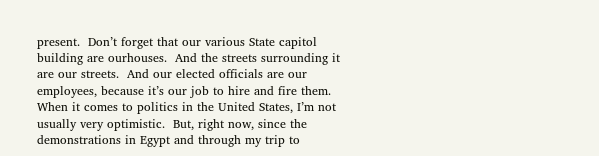present.  Don’t forget that our various State capitol building are ourhouses.  And the streets surrounding it are our streets.  And our elected officials are our employees, because it’s our job to hire and fire them.  When it comes to politics in the United States, I’m not usually very optimistic.  But, right now, since the demonstrations in Egypt and through my trip to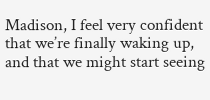Madison, I feel very confident that we’re finally waking up, and that we might start seeing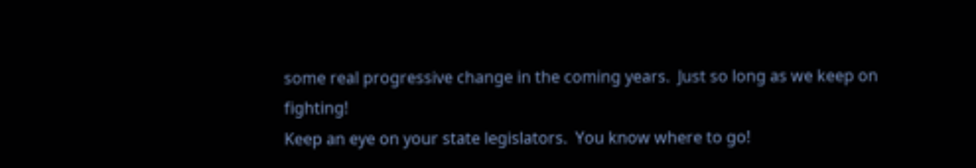some real progressive change in the coming years.  Just so long as we keep on fighting!
Keep an eye on your state legislators.  You know where to go!